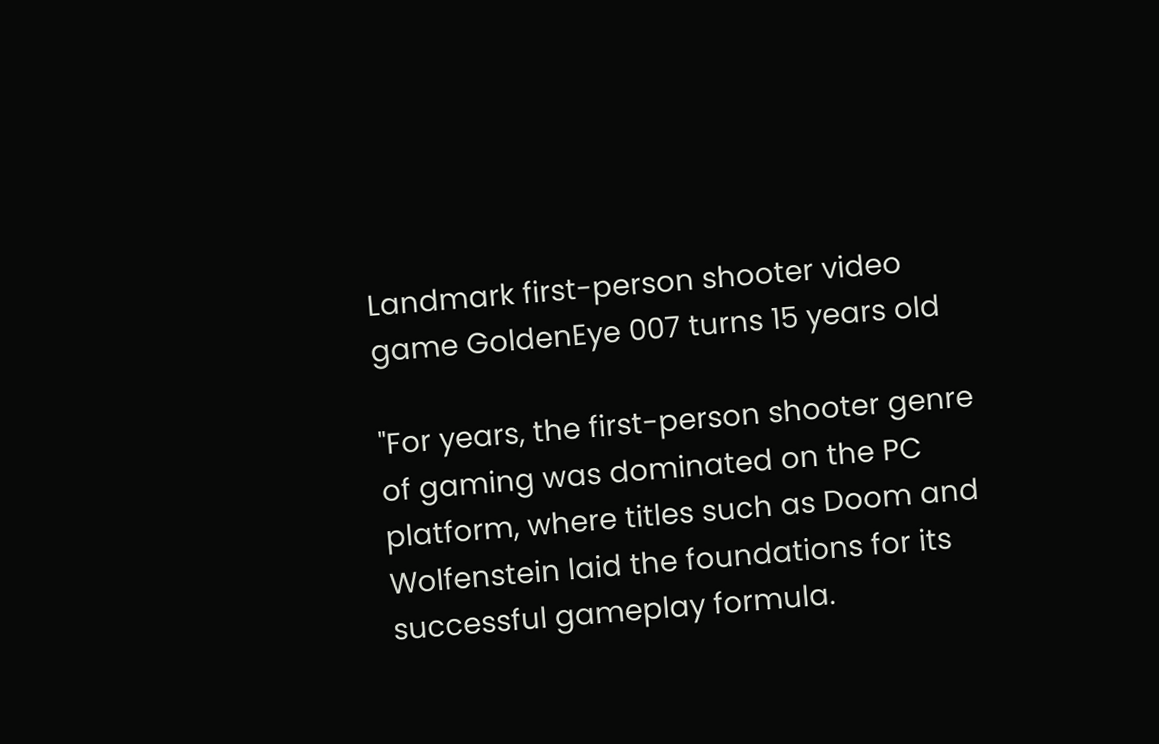Landmark first-person shooter video game GoldenEye 007 turns 15 years old

"For years, the first-person shooter genre of gaming was dominated on the PC platform, where titles such as Doom and Wolfenstein laid the foundations for its successful gameplay formula.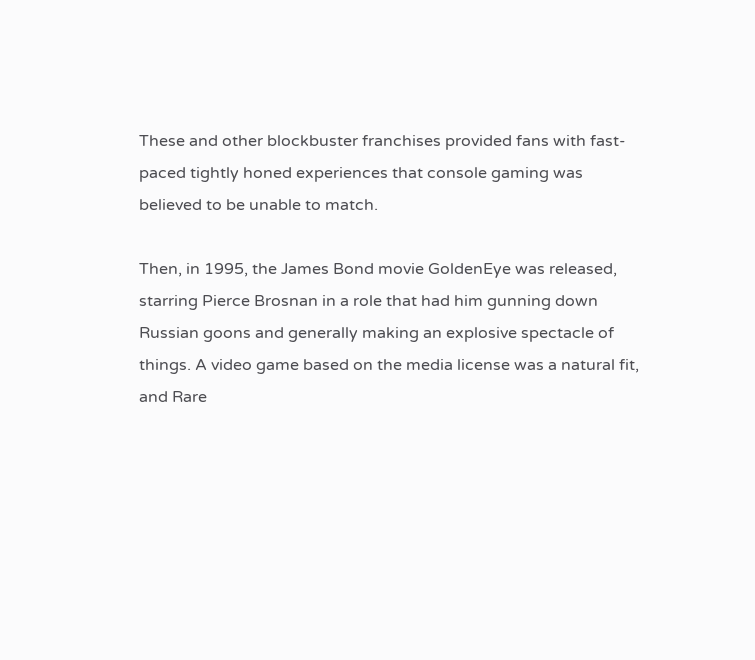These and other blockbuster franchises provided fans with fast-paced tightly honed experiences that console gaming was believed to be unable to match.

Then, in 1995, the James Bond movie GoldenEye was released, starring Pierce Brosnan in a role that had him gunning down Russian goons and generally making an explosive spectacle of things. A video game based on the media license was a natural fit, and Rare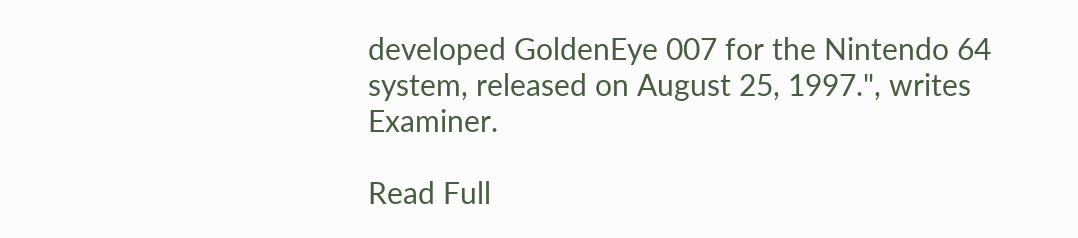developed GoldenEye 007 for the Nintendo 64 system, released on August 25, 1997.", writes Examiner.

Read Full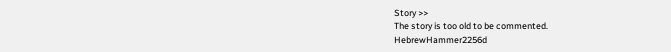Story >>
The story is too old to be commented.
HebrewHammer2256d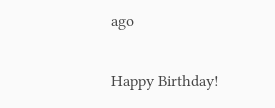ago

Happy Birthday!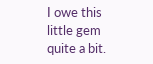I owe this little gem quite a bit.